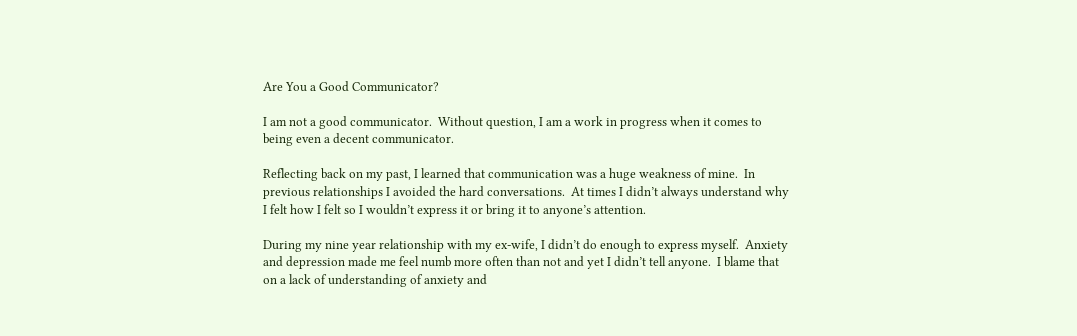Are You a Good Communicator?

I am not a good communicator.  Without question, I am a work in progress when it comes to being even a decent communicator.

Reflecting back on my past, I learned that communication was a huge weakness of mine.  In previous relationships I avoided the hard conversations.  At times I didn’t always understand why I felt how I felt so I wouldn’t express it or bring it to anyone’s attention.

During my nine year relationship with my ex-wife, I didn’t do enough to express myself.  Anxiety and depression made me feel numb more often than not and yet I didn’t tell anyone.  I blame that on a lack of understanding of anxiety and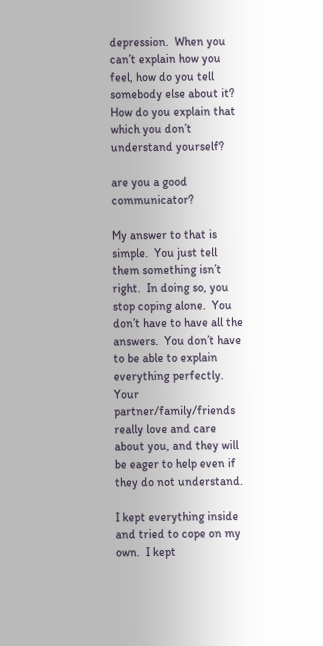depression.  When you can’t explain how you feel, how do you tell somebody else about it?  How do you explain that which you don’t understand yourself?

are you a good communicator?

My answer to that is simple.  You just tell them something isn’t right.  In doing so, you stop coping alone.  You don’t have to have all the answers.  You don’t have to be able to explain everything perfectly.  Your partner/family/friends really love and care about you, and they will be eager to help even if they do not understand.

I kept everything inside and tried to cope on my own.  I kept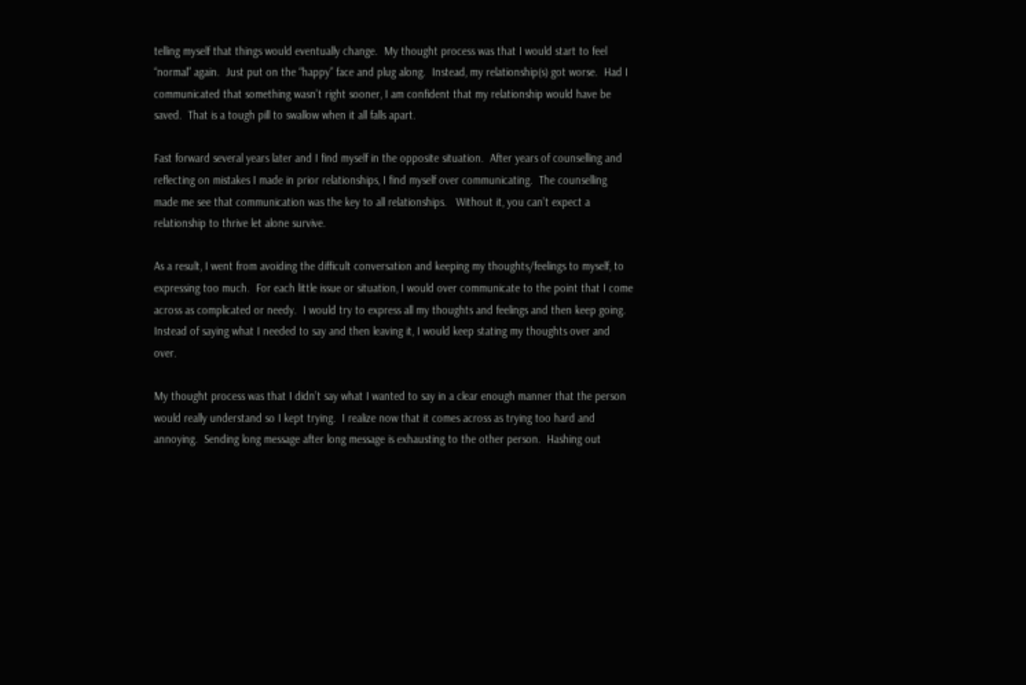telling myself that things would eventually change.  My thought process was that I would start to feel “normal” again.  Just put on the “happy” face and plug along.  Instead, my relationship(s) got worse.  Had I communicated that something wasn’t right sooner, I am confident that my relationship would have be saved.  That is a tough pill to swallow when it all falls apart.

Fast forward several years later and I find myself in the opposite situation.  After years of counselling and reflecting on mistakes I made in prior relationships, I find myself over communicating.  The counselling made me see that communication was the key to all relationships.   Without it, you can’t expect a relationship to thrive let alone survive.

As a result, I went from avoiding the difficult conversation and keeping my thoughts/feelings to myself, to expressing too much.  For each little issue or situation, I would over communicate to the point that I come across as complicated or needy.  I would try to express all my thoughts and feelings and then keep going.  Instead of saying what I needed to say and then leaving it, I would keep stating my thoughts over and over.

My thought process was that I didn’t say what I wanted to say in a clear enough manner that the person would really understand so I kept trying.  I realize now that it comes across as trying too hard and annoying.  Sending long message after long message is exhausting to the other person.  Hashing out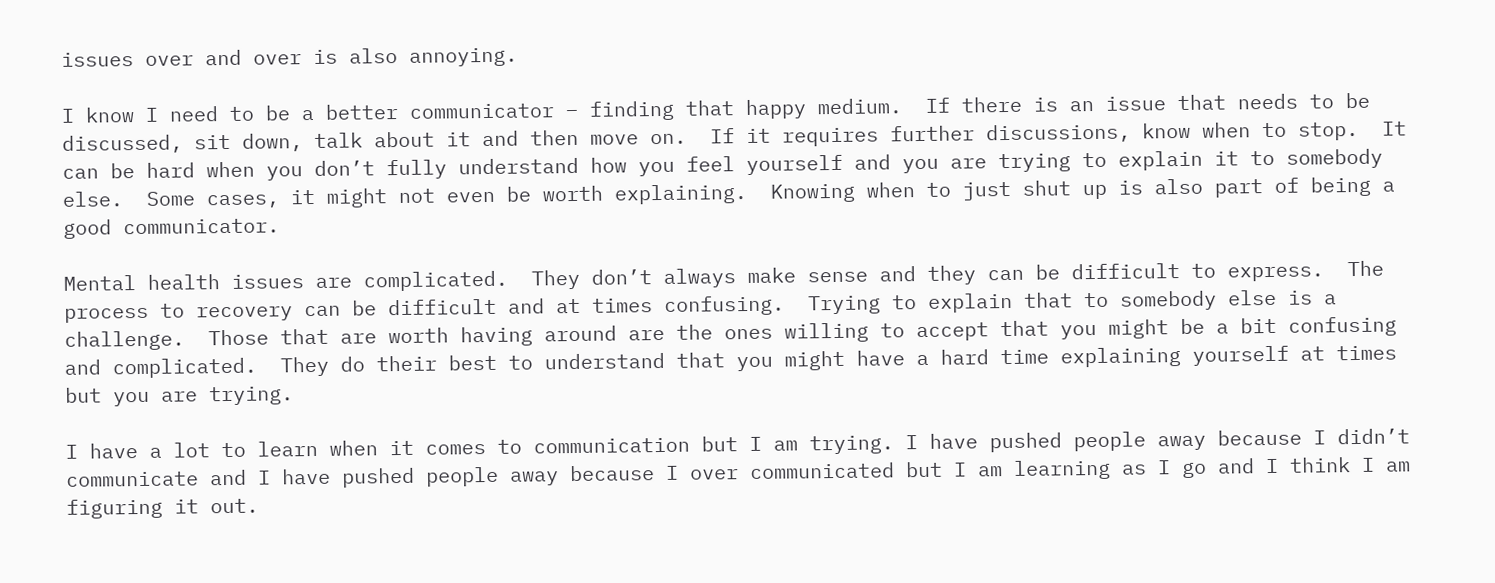issues over and over is also annoying.

I know I need to be a better communicator – finding that happy medium.  If there is an issue that needs to be discussed, sit down, talk about it and then move on.  If it requires further discussions, know when to stop.  It can be hard when you don’t fully understand how you feel yourself and you are trying to explain it to somebody else.  Some cases, it might not even be worth explaining.  Knowing when to just shut up is also part of being a good communicator.

Mental health issues are complicated.  They don’t always make sense and they can be difficult to express.  The process to recovery can be difficult and at times confusing.  Trying to explain that to somebody else is a challenge.  Those that are worth having around are the ones willing to accept that you might be a bit confusing and complicated.  They do their best to understand that you might have a hard time explaining yourself at times but you are trying.

I have a lot to learn when it comes to communication but I am trying. I have pushed people away because I didn’t communicate and I have pushed people away because I over communicated but I am learning as I go and I think I am figuring it out.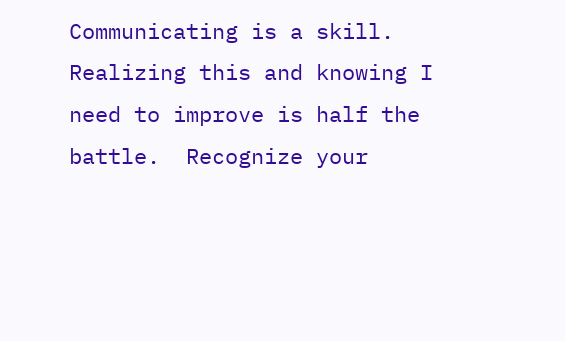Communicating is a skill.  Realizing this and knowing I need to improve is half the battle.  Recognize your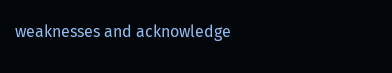weaknesses and acknowledge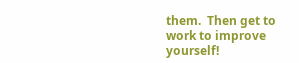them.  Then get to work to improve yourself!